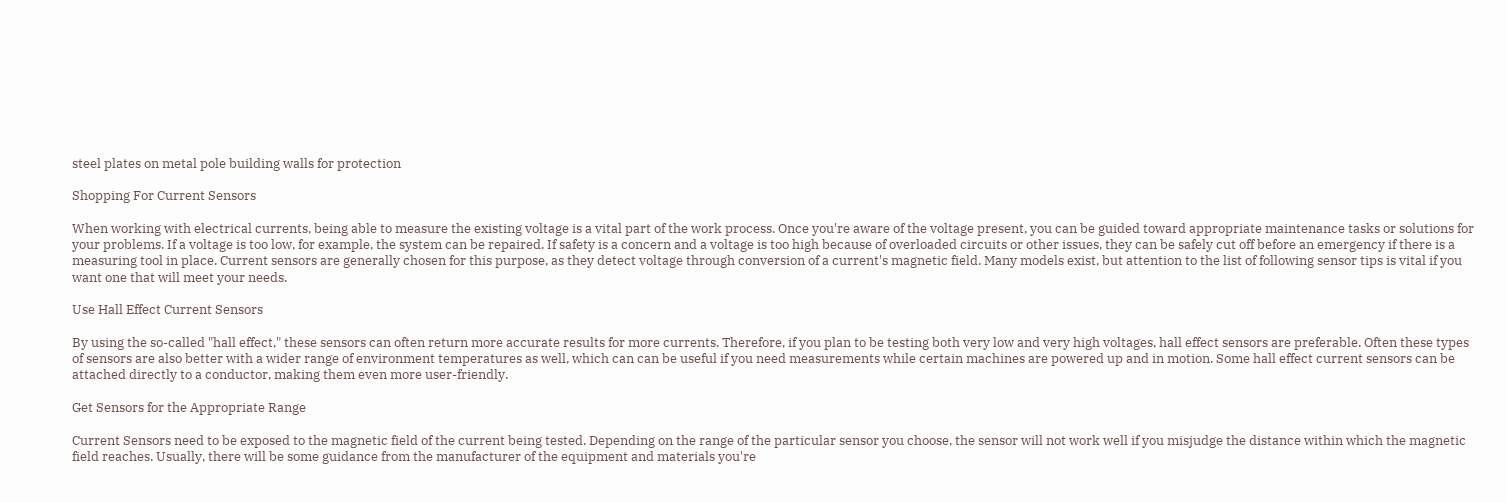steel plates on metal pole building walls for protection

Shopping For Current Sensors

When working with electrical currents, being able to measure the existing voltage is a vital part of the work process. Once you're aware of the voltage present, you can be guided toward appropriate maintenance tasks or solutions for your problems. If a voltage is too low, for example, the system can be repaired. If safety is a concern and a voltage is too high because of overloaded circuits or other issues, they can be safely cut off before an emergency if there is a measuring tool in place. Current sensors are generally chosen for this purpose, as they detect voltage through conversion of a current's magnetic field. Many models exist, but attention to the list of following sensor tips is vital if you want one that will meet your needs.

Use Hall Effect Current Sensors

By using the so-called "hall effect," these sensors can often return more accurate results for more currents. Therefore, if you plan to be testing both very low and very high voltages, hall effect sensors are preferable. Often these types of sensors are also better with a wider range of environment temperatures as well, which can can be useful if you need measurements while certain machines are powered up and in motion. Some hall effect current sensors can be attached directly to a conductor, making them even more user-friendly.

Get Sensors for the Appropriate Range

Current Sensors need to be exposed to the magnetic field of the current being tested. Depending on the range of the particular sensor you choose, the sensor will not work well if you misjudge the distance within which the magnetic field reaches. Usually, there will be some guidance from the manufacturer of the equipment and materials you're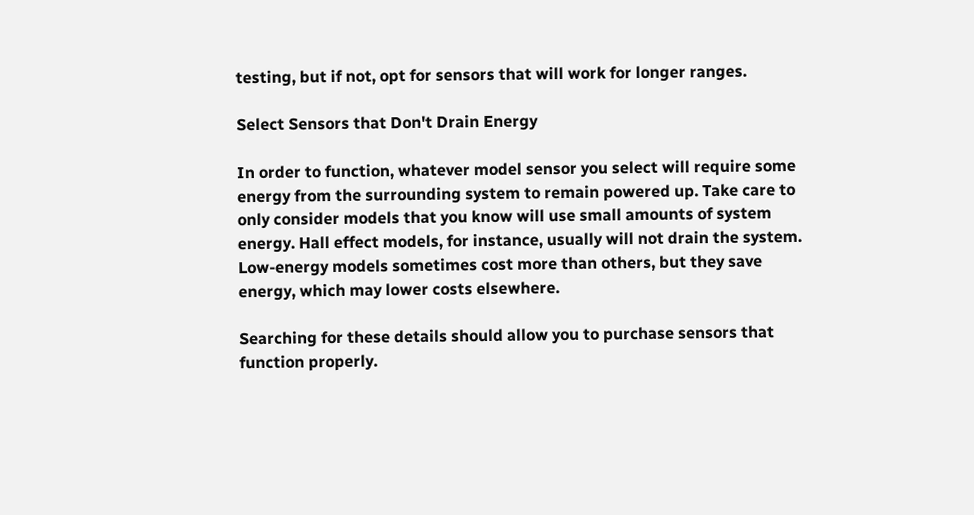testing, but if not, opt for sensors that will work for longer ranges.

Select Sensors that Don't Drain Energy

In order to function, whatever model sensor you select will require some energy from the surrounding system to remain powered up. Take care to only consider models that you know will use small amounts of system energy. Hall effect models, for instance, usually will not drain the system. Low-energy models sometimes cost more than others, but they save energy, which may lower costs elsewhere.

Searching for these details should allow you to purchase sensors that function properly.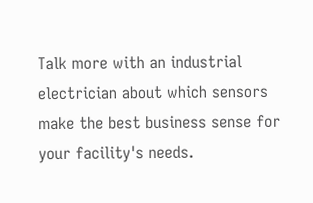Talk more with an industrial electrician about which sensors make the best business sense for your facility's needs.